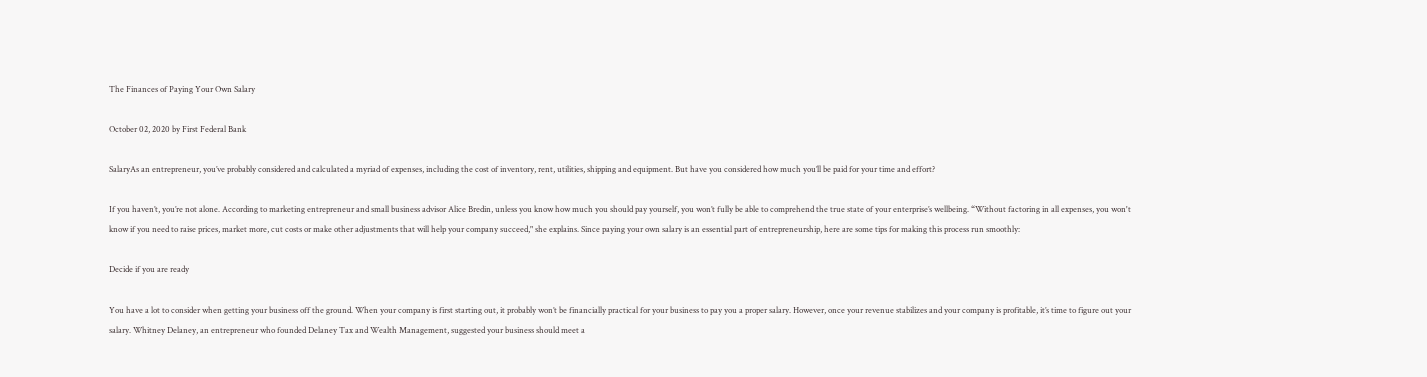The Finances of Paying Your Own Salary

October 02, 2020 by First Federal Bank

SalaryAs an entrepreneur, you’ve probably considered and calculated a myriad of expenses, including the cost of inventory, rent, utilities, shipping and equipment. But have you considered how much you’ll be paid for your time and effort?

If you haven’t, you’re not alone. According to marketing entrepreneur and small business advisor Alice Bredin, unless you know how much you should pay yourself, you won’t fully be able to comprehend the true state of your enterprise’s wellbeing. “Without factoring in all expenses, you won't know if you need to raise prices, market more, cut costs or make other adjustments that will help your company succeed," she explains. Since paying your own salary is an essential part of entrepreneurship, here are some tips for making this process run smoothly:

Decide if you are ready

You have a lot to consider when getting your business off the ground. When your company is first starting out, it probably won’t be financially practical for your business to pay you a proper salary. However, once your revenue stabilizes and your company is profitable, it’s time to figure out your salary. Whitney Delaney, an entrepreneur who founded Delaney Tax and Wealth Management, suggested your business should meet a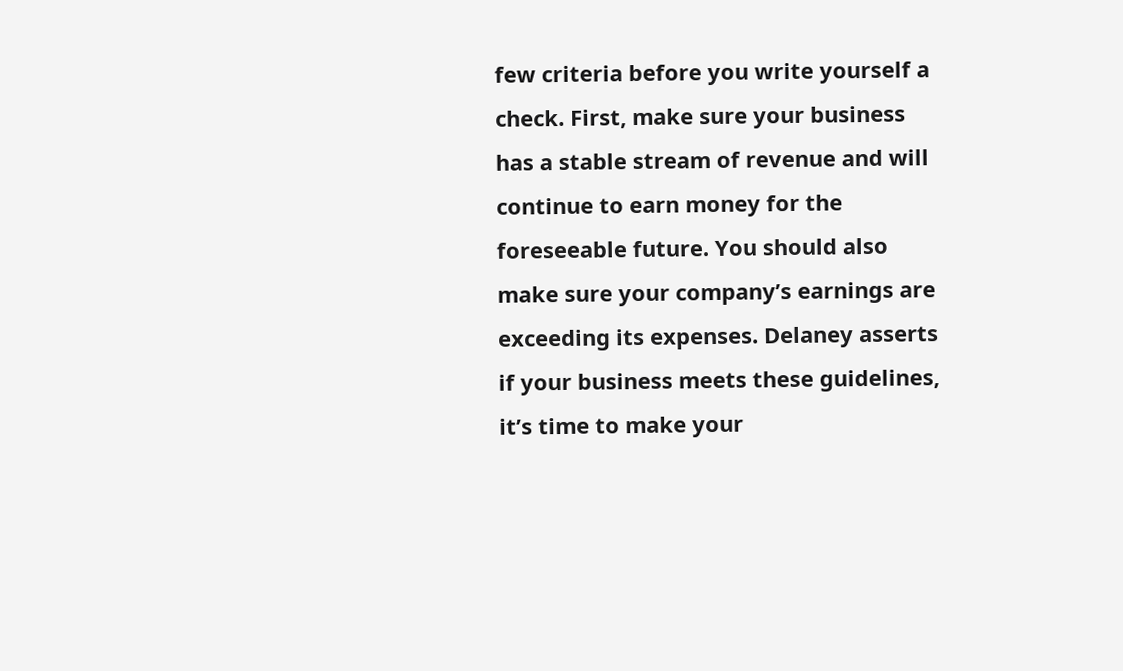few criteria before you write yourself a check. First, make sure your business has a stable stream of revenue and will continue to earn money for the foreseeable future. You should also make sure your company’s earnings are exceeding its expenses. Delaney asserts if your business meets these guidelines, it’s time to make your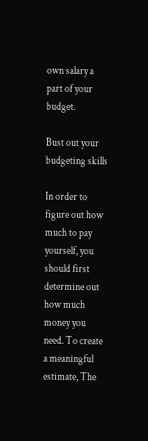own salary a part of your budget.

Bust out your budgeting skills

In order to figure out how much to pay yourself, you should first determine out how much money you need. To create a meaningful estimate, The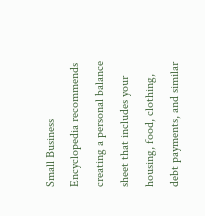Small Business Encyclopedia recommends creating a personal balance sheet that includes your housing, food, clothing, debt payments, and similar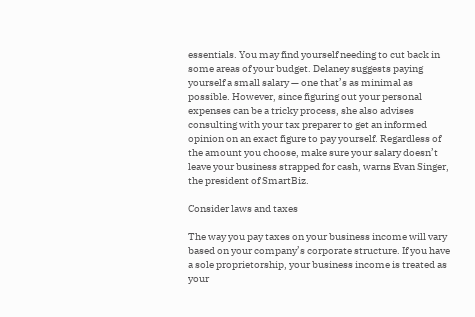essentials. You may find yourself needing to cut back in some areas of your budget. Delaney suggests paying yourself a small salary — one that’s as minimal as possible. However, since figuring out your personal expenses can be a tricky process, she also advises consulting with your tax preparer to get an informed opinion on an exact figure to pay yourself. Regardless of the amount you choose, make sure your salary doesn’t leave your business strapped for cash, warns Evan Singer, the president of SmartBiz.

Consider laws and taxes

The way you pay taxes on your business income will vary based on your company’s corporate structure. If you have a sole proprietorship, your business income is treated as your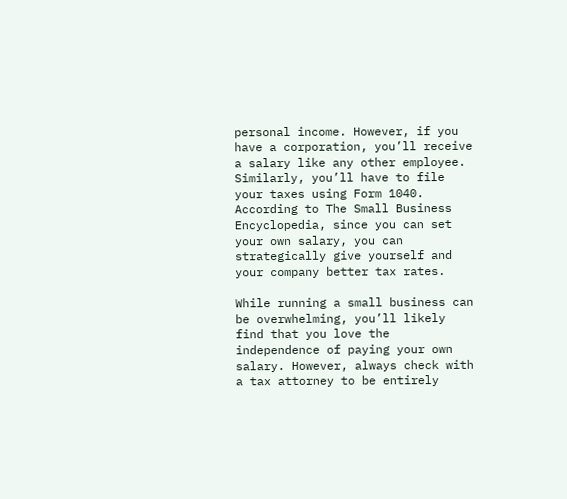personal income. However, if you have a corporation, you’ll receive a salary like any other employee. Similarly, you’ll have to file your taxes using Form 1040. According to The Small Business Encyclopedia, since you can set your own salary, you can strategically give yourself and your company better tax rates.

While running a small business can be overwhelming, you’ll likely find that you love the independence of paying your own salary. However, always check with a tax attorney to be entirely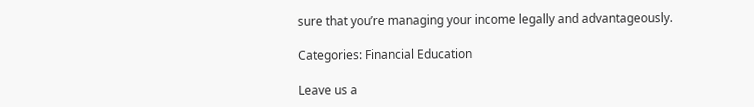sure that you’re managing your income legally and advantageously.

Categories: Financial Education

Leave us a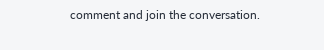comment and join the conversation.